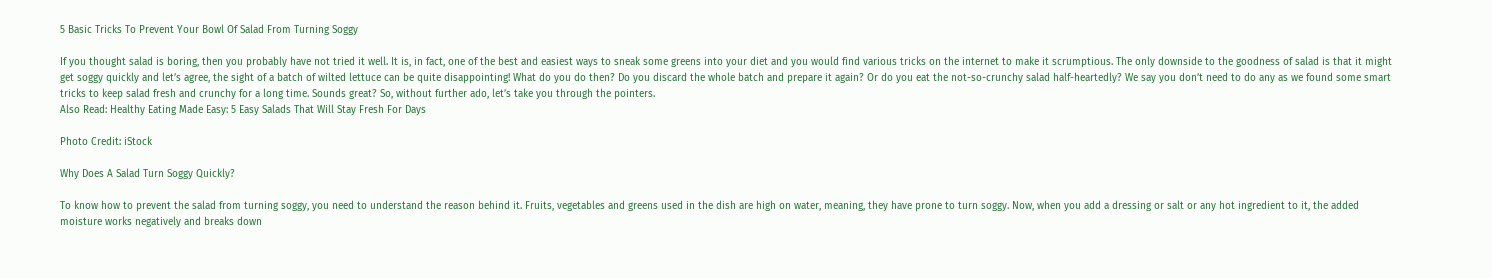5 Basic Tricks To Prevent Your Bowl Of Salad From Turning Soggy

If you thought salad is boring, then you probably have not tried it well. It is, in fact, one of the best and easiest ways to sneak some greens into your diet and you would find various tricks on the internet to make it scrumptious. The only downside to the goodness of salad is that it might get soggy quickly and let’s agree, the sight of a batch of wilted lettuce can be quite disappointing! What do you do then? Do you discard the whole batch and prepare it again? Or do you eat the not-so-crunchy salad half-heartedly? We say you don’t need to do any as we found some smart tricks to keep salad fresh and crunchy for a long time. Sounds great? So, without further ado, let’s take you through the pointers.
Also Read: Healthy Eating Made Easy: 5 Easy Salads That Will Stay Fresh For Days

Photo Credit: iStock

Why Does A Salad Turn Soggy Quickly?

To know how to prevent the salad from turning soggy, you need to understand the reason behind it. Fruits, vegetables and greens used in the dish are high on water, meaning, they have prone to turn soggy. Now, when you add a dressing or salt or any hot ingredient to it, the added moisture works negatively and breaks down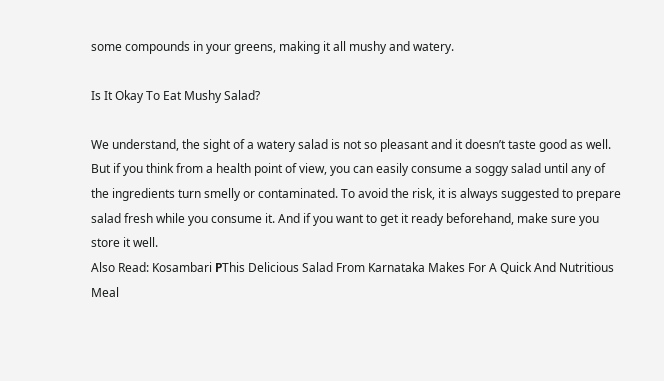some compounds in your greens, making it all mushy and watery.

Is It Okay To Eat Mushy Salad?

We understand, the sight of a watery salad is not so pleasant and it doesn’t taste good as well. But if you think from a health point of view, you can easily consume a soggy salad until any of the ingredients turn smelly or contaminated. To avoid the risk, it is always suggested to prepare salad fresh while you consume it. And if you want to get it ready beforehand, make sure you store it well.
Also Read: Kosambari РThis Delicious Salad From Karnataka Makes For A Quick And Nutritious Meal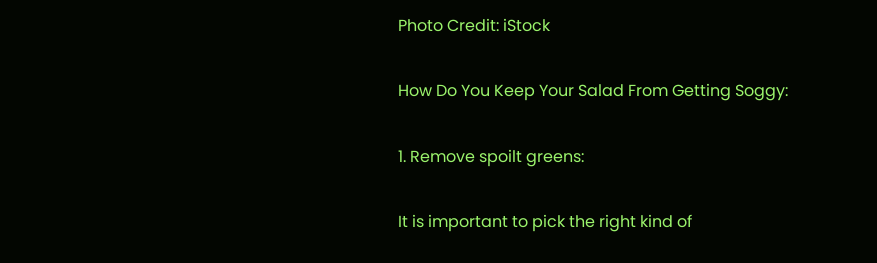Photo Credit: iStock

How Do You Keep Your Salad From Getting Soggy:

1. Remove spoilt greens:

It is important to pick the right kind of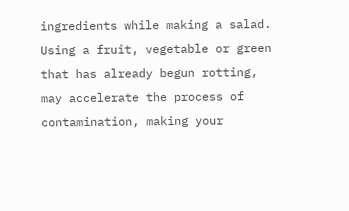ingredients while making a salad. Using a fruit, vegetable or green that has already begun rotting, may accelerate the process of contamination, making your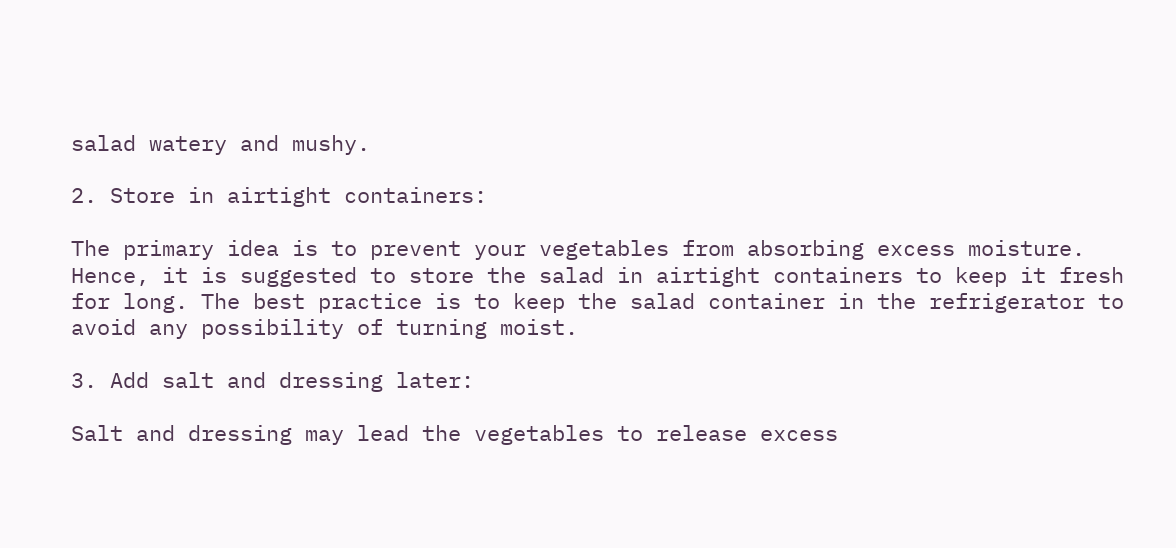salad watery and mushy.

2. Store in airtight containers:

The primary idea is to prevent your vegetables from absorbing excess moisture. Hence, it is suggested to store the salad in airtight containers to keep it fresh for long. The best practice is to keep the salad container in the refrigerator to avoid any possibility of turning moist.

3. Add salt and dressing later:

Salt and dressing may lead the vegetables to release excess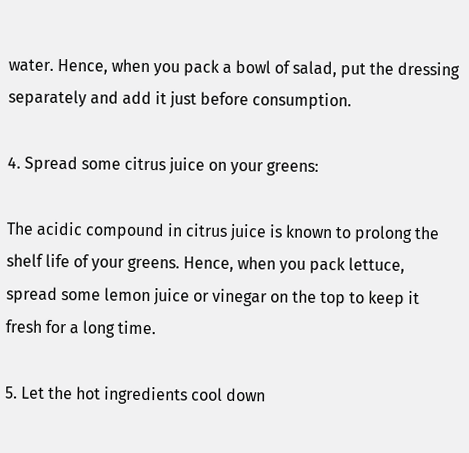water. Hence, when you pack a bowl of salad, put the dressing separately and add it just before consumption.

4. Spread some citrus juice on your greens:

The acidic compound in citrus juice is known to prolong the shelf life of your greens. Hence, when you pack lettuce, spread some lemon juice or vinegar on the top to keep it fresh for a long time.

5. Let the hot ingredients cool down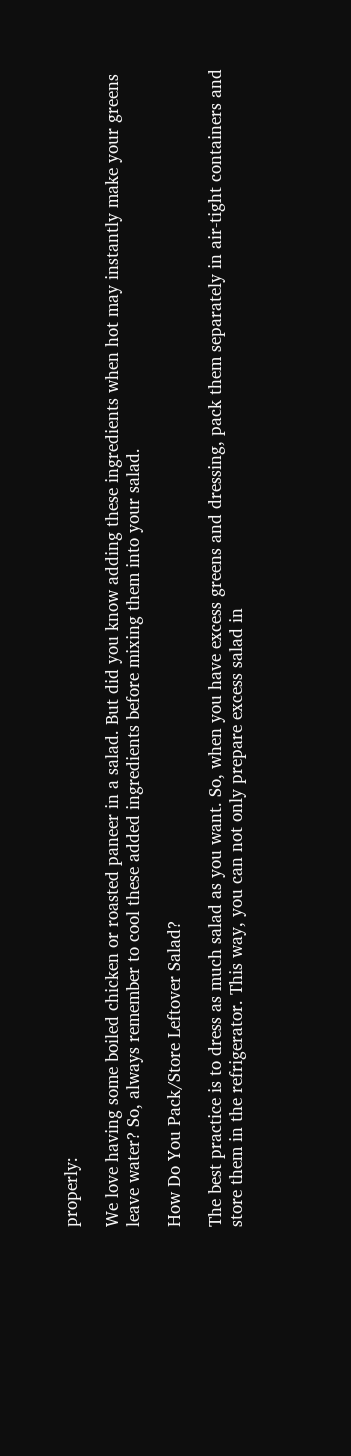properly:

We love having some boiled chicken or roasted paneer in a salad. But did you know adding these ingredients when hot may instantly make your greens leave water? So, always remember to cool these added ingredients before mixing them into your salad.

How Do You Pack/Store Leftover Salad?

The best practice is to dress as much salad as you want. So, when you have excess greens and dressing, pack them separately in air-tight containers and store them in the refrigerator. This way, you can not only prepare excess salad in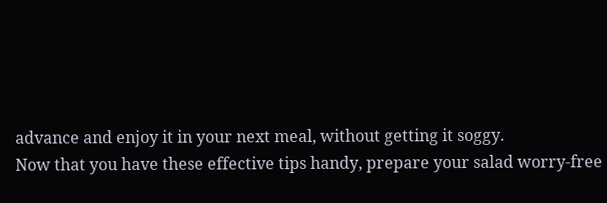advance and enjoy it in your next meal, without getting it soggy.
Now that you have these effective tips handy, prepare your salad worry-free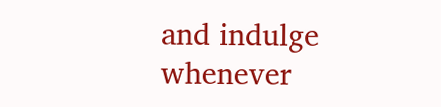and indulge whenever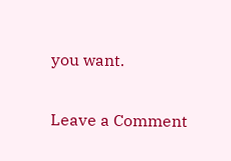you want.

Leave a Comment